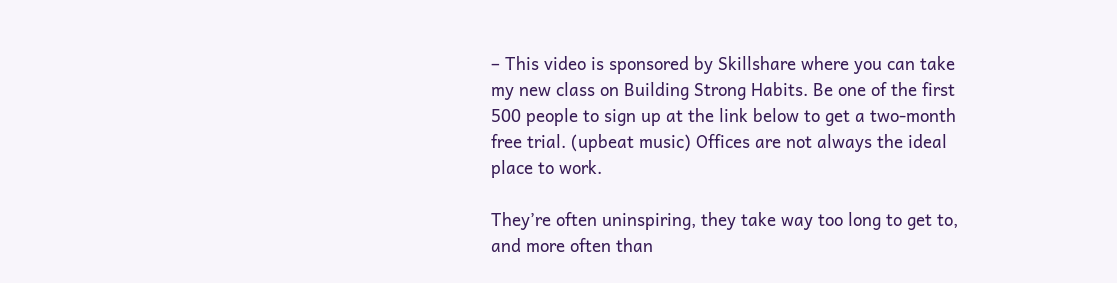– This video is sponsored by Skillshare where you can take my new class on Building Strong Habits. Be one of the first 500 people to sign up at the link below to get a two-month free trial. (upbeat music) Offices are not always the ideal place to work.

They’re often uninspiring, they take way too long to get to, and more often than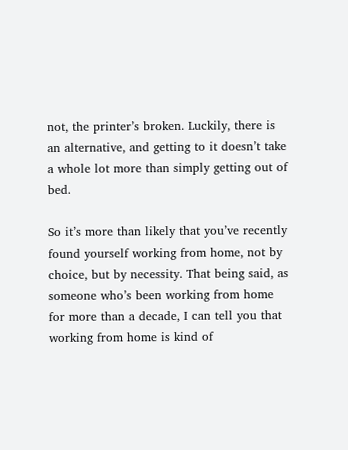not, the printer’s broken. Luckily, there is an alternative, and getting to it doesn’t take a whole lot more than simply getting out of bed.

So it’s more than likely that you’ve recently found yourself working from home, not by choice, but by necessity. That being said, as someone who’s been working from home for more than a decade, I can tell you that working from home is kind of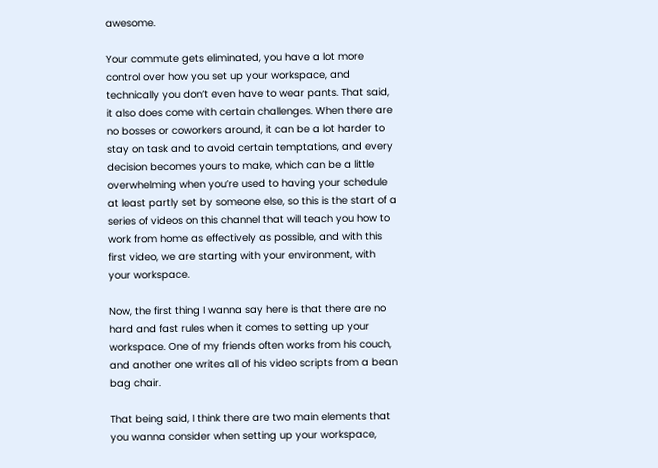awesome.

Your commute gets eliminated, you have a lot more control over how you set up your workspace, and technically you don’t even have to wear pants. That said, it also does come with certain challenges. When there are no bosses or coworkers around, it can be a lot harder to stay on task and to avoid certain temptations, and every decision becomes yours to make, which can be a little overwhelming when you’re used to having your schedule at least partly set by someone else, so this is the start of a series of videos on this channel that will teach you how to work from home as effectively as possible, and with this first video, we are starting with your environment, with your workspace.

Now, the first thing I wanna say here is that there are no hard and fast rules when it comes to setting up your workspace. One of my friends often works from his couch, and another one writes all of his video scripts from a bean bag chair.

That being said, I think there are two main elements that you wanna consider when setting up your workspace,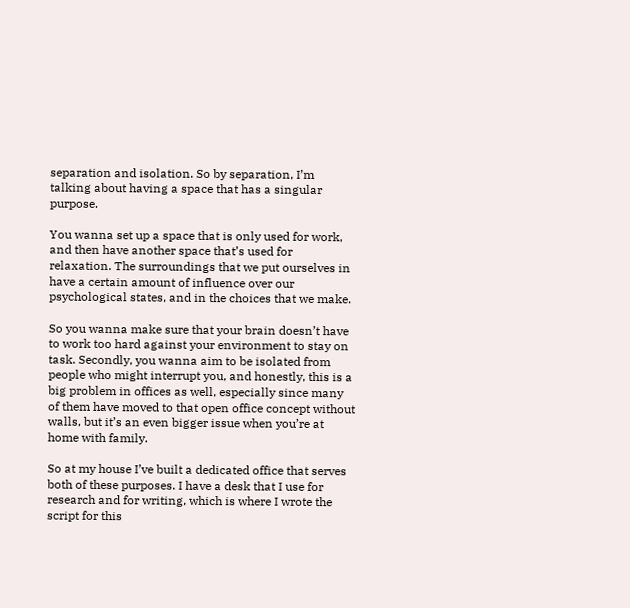separation and isolation. So by separation, I’m talking about having a space that has a singular purpose.

You wanna set up a space that is only used for work, and then have another space that’s used for relaxation. The surroundings that we put ourselves in have a certain amount of influence over our psychological states, and in the choices that we make.

So you wanna make sure that your brain doesn’t have to work too hard against your environment to stay on task. Secondly, you wanna aim to be isolated from people who might interrupt you, and honestly, this is a big problem in offices as well, especially since many of them have moved to that open office concept without walls, but it’s an even bigger issue when you’re at home with family.

So at my house I’ve built a dedicated office that serves both of these purposes. I have a desk that I use for research and for writing, which is where I wrote the script for this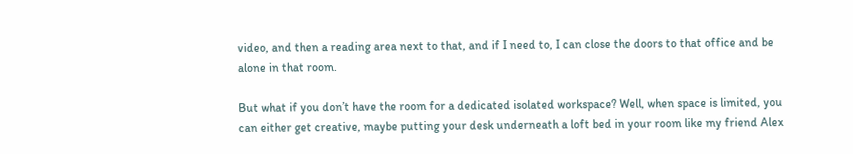video, and then a reading area next to that, and if I need to, I can close the doors to that office and be alone in that room.

But what if you don’t have the room for a dedicated isolated workspace? Well, when space is limited, you can either get creative, maybe putting your desk underneath a loft bed in your room like my friend Alex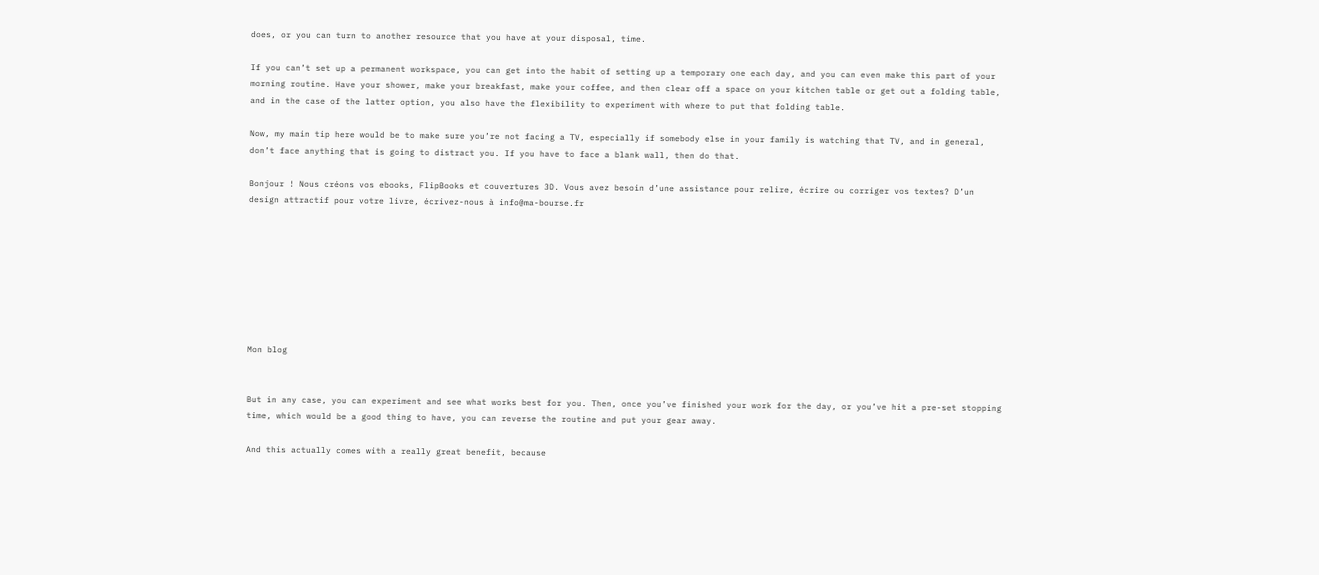does, or you can turn to another resource that you have at your disposal, time.

If you can’t set up a permanent workspace, you can get into the habit of setting up a temporary one each day, and you can even make this part of your morning routine. Have your shower, make your breakfast, make your coffee, and then clear off a space on your kitchen table or get out a folding table, and in the case of the latter option, you also have the flexibility to experiment with where to put that folding table.

Now, my main tip here would be to make sure you’re not facing a TV, especially if somebody else in your family is watching that TV, and in general, don’t face anything that is going to distract you. If you have to face a blank wall, then do that.

Bonjour ! Nous créons vos ebooks, FlipBooks et couvertures 3D. Vous avez besoin d’une assistance pour relire, écrire ou corriger vos textes? D’un design attractif pour votre livre, écrivez-nous à info@ma-bourse.fr








Mon blog


But in any case, you can experiment and see what works best for you. Then, once you’ve finished your work for the day, or you’ve hit a pre-set stopping time, which would be a good thing to have, you can reverse the routine and put your gear away.

And this actually comes with a really great benefit, because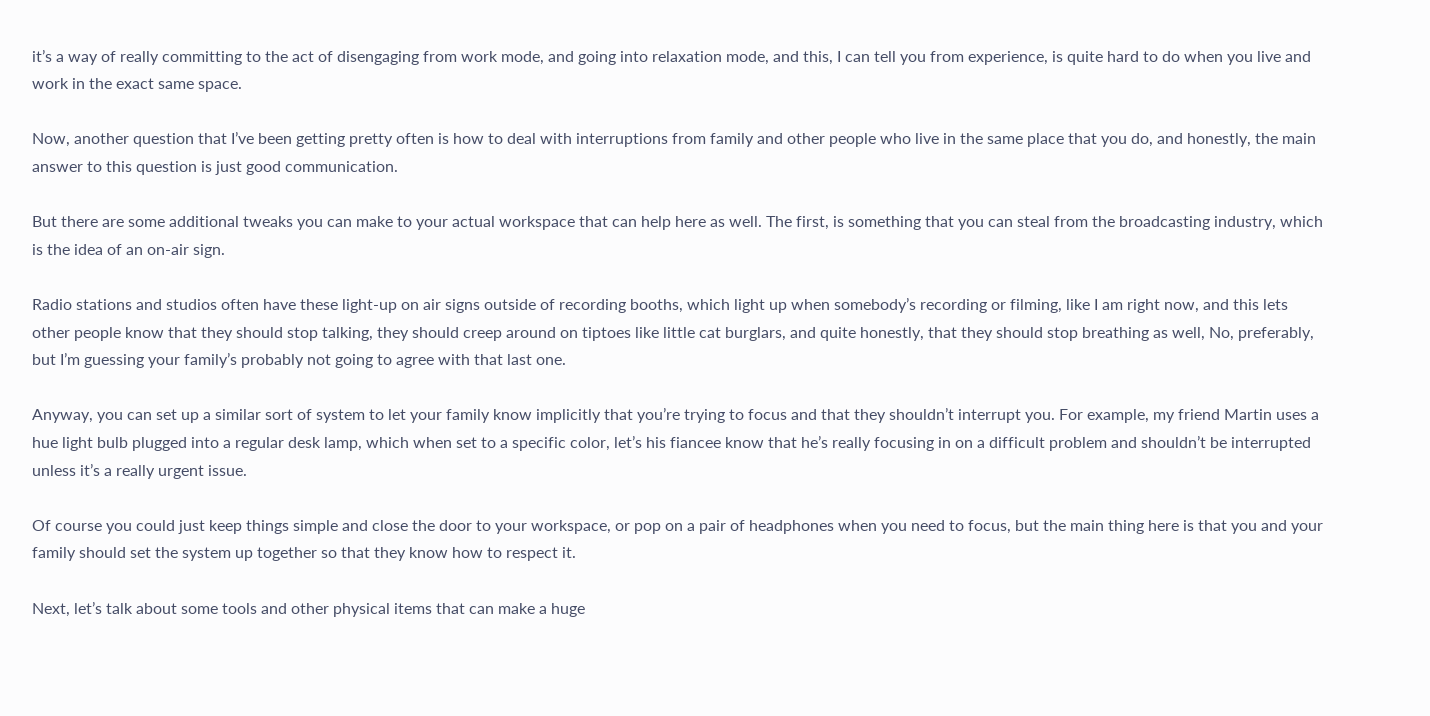it’s a way of really committing to the act of disengaging from work mode, and going into relaxation mode, and this, I can tell you from experience, is quite hard to do when you live and work in the exact same space.

Now, another question that I’ve been getting pretty often is how to deal with interruptions from family and other people who live in the same place that you do, and honestly, the main answer to this question is just good communication.

But there are some additional tweaks you can make to your actual workspace that can help here as well. The first, is something that you can steal from the broadcasting industry, which is the idea of an on-air sign.

Radio stations and studios often have these light-up on air signs outside of recording booths, which light up when somebody’s recording or filming, like I am right now, and this lets other people know that they should stop talking, they should creep around on tiptoes like little cat burglars, and quite honestly, that they should stop breathing as well, No, preferably, but I’m guessing your family’s probably not going to agree with that last one.

Anyway, you can set up a similar sort of system to let your family know implicitly that you’re trying to focus and that they shouldn’t interrupt you. For example, my friend Martin uses a hue light bulb plugged into a regular desk lamp, which when set to a specific color, let’s his fiancee know that he’s really focusing in on a difficult problem and shouldn’t be interrupted unless it’s a really urgent issue.

Of course you could just keep things simple and close the door to your workspace, or pop on a pair of headphones when you need to focus, but the main thing here is that you and your family should set the system up together so that they know how to respect it.

Next, let’s talk about some tools and other physical items that can make a huge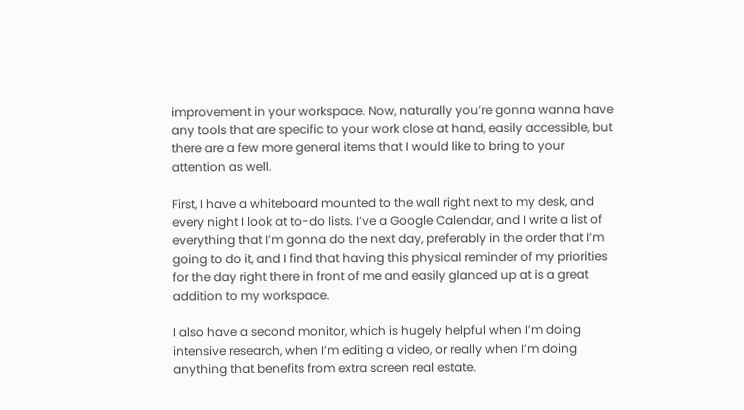improvement in your workspace. Now, naturally you’re gonna wanna have any tools that are specific to your work close at hand, easily accessible, but there are a few more general items that I would like to bring to your attention as well.

First, I have a whiteboard mounted to the wall right next to my desk, and every night I look at to-do lists. I’ve a Google Calendar, and I write a list of everything that I’m gonna do the next day, preferably in the order that I’m going to do it, and I find that having this physical reminder of my priorities for the day right there in front of me and easily glanced up at is a great addition to my workspace.

I also have a second monitor, which is hugely helpful when I’m doing intensive research, when I’m editing a video, or really when I’m doing anything that benefits from extra screen real estate.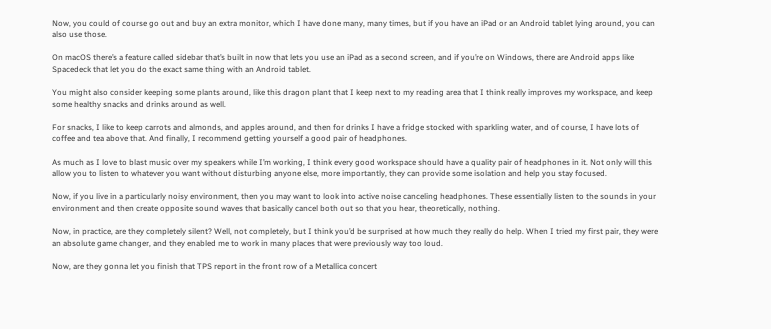Now, you could of course go out and buy an extra monitor, which I have done many, many times, but if you have an iPad or an Android tablet lying around, you can also use those.

On macOS there’s a feature called sidebar that’s built in now that lets you use an iPad as a second screen, and if you’re on Windows, there are Android apps like Spacedeck that let you do the exact same thing with an Android tablet.

You might also consider keeping some plants around, like this dragon plant that I keep next to my reading area that I think really improves my workspace, and keep some healthy snacks and drinks around as well.

For snacks, I like to keep carrots and almonds, and apples around, and then for drinks I have a fridge stocked with sparkling water, and of course, I have lots of coffee and tea above that. And finally, I recommend getting yourself a good pair of headphones.

As much as I love to blast music over my speakers while I’m working, I think every good workspace should have a quality pair of headphones in it. Not only will this allow you to listen to whatever you want without disturbing anyone else, more importantly, they can provide some isolation and help you stay focused.

Now, if you live in a particularly noisy environment, then you may want to look into active noise canceling headphones. These essentially listen to the sounds in your environment and then create opposite sound waves that basically cancel both out so that you hear, theoretically, nothing.

Now, in practice, are they completely silent? Well, not completely, but I think you’d be surprised at how much they really do help. When I tried my first pair, they were an absolute game changer, and they enabled me to work in many places that were previously way too loud.

Now, are they gonna let you finish that TPS report in the front row of a Metallica concert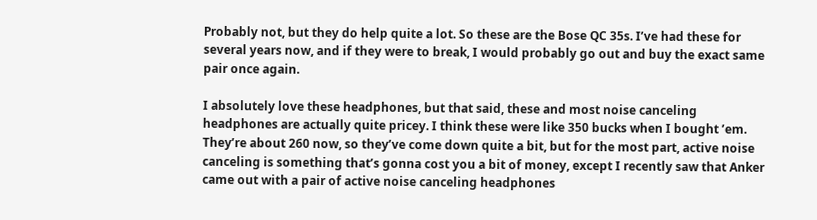Probably not, but they do help quite a lot. So these are the Bose QC 35s. I’ve had these for several years now, and if they were to break, I would probably go out and buy the exact same pair once again.

I absolutely love these headphones, but that said, these and most noise canceling headphones are actually quite pricey. I think these were like 350 bucks when I bought ’em. They’re about 260 now, so they’ve come down quite a bit, but for the most part, active noise canceling is something that’s gonna cost you a bit of money, except I recently saw that Anker came out with a pair of active noise canceling headphones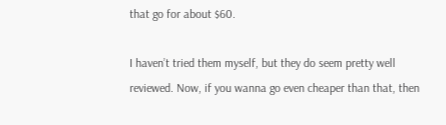that go for about $60.

I haven’t tried them myself, but they do seem pretty well reviewed. Now, if you wanna go even cheaper than that, then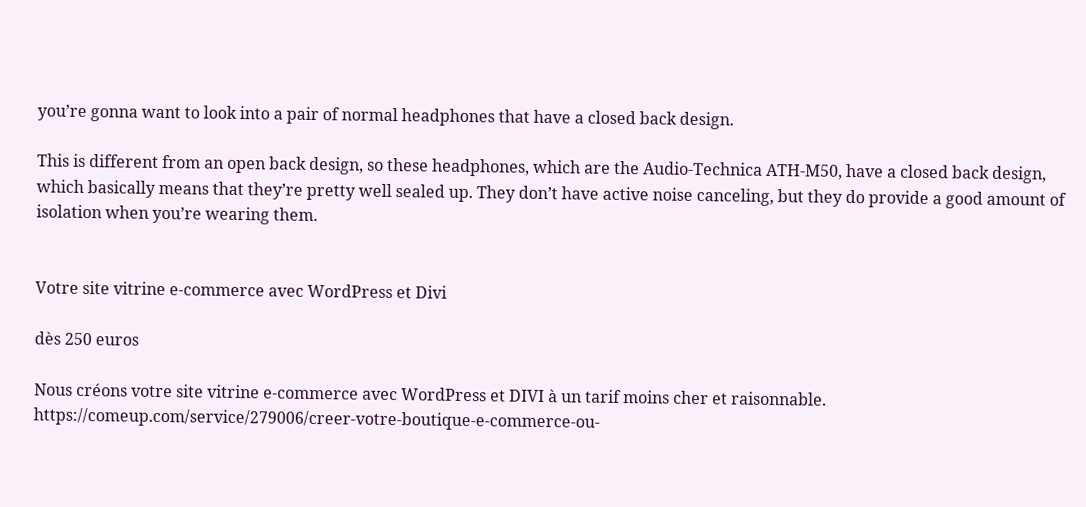you’re gonna want to look into a pair of normal headphones that have a closed back design.

This is different from an open back design, so these headphones, which are the Audio-Technica ATH-M50, have a closed back design, which basically means that they’re pretty well sealed up. They don’t have active noise canceling, but they do provide a good amount of isolation when you’re wearing them.


Votre site vitrine e-commerce avec WordPress et Divi

dès 250 euros

Nous créons votre site vitrine e-commerce avec WordPress et DIVI à un tarif moins cher et raisonnable. https://comeup.com/service/279006/creer-votre-boutique-e-commerce-ou-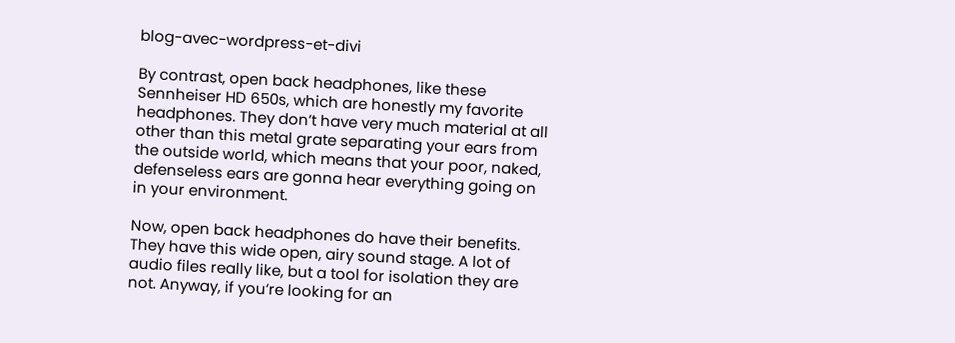blog-avec-wordpress-et-divi

By contrast, open back headphones, like these Sennheiser HD 650s, which are honestly my favorite headphones. They don’t have very much material at all other than this metal grate separating your ears from the outside world, which means that your poor, naked, defenseless ears are gonna hear everything going on in your environment.

Now, open back headphones do have their benefits. They have this wide open, airy sound stage. A lot of audio files really like, but a tool for isolation they are not. Anyway, if you’re looking for an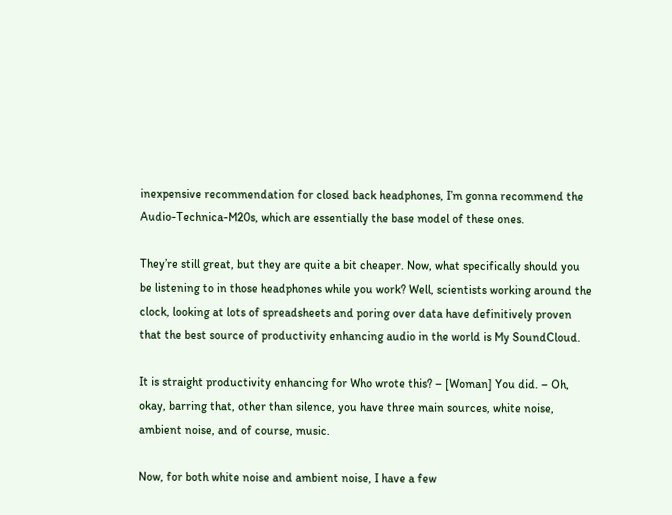inexpensive recommendation for closed back headphones, I’m gonna recommend the Audio-Technica-M20s, which are essentially the base model of these ones.

They’re still great, but they are quite a bit cheaper. Now, what specifically should you be listening to in those headphones while you work? Well, scientists working around the clock, looking at lots of spreadsheets and poring over data have definitively proven that the best source of productivity enhancing audio in the world is My SoundCloud.

It is straight productivity enhancing for Who wrote this? – [Woman] You did. – Oh, okay, barring that, other than silence, you have three main sources, white noise, ambient noise, and of course, music.

Now, for both white noise and ambient noise, I have a few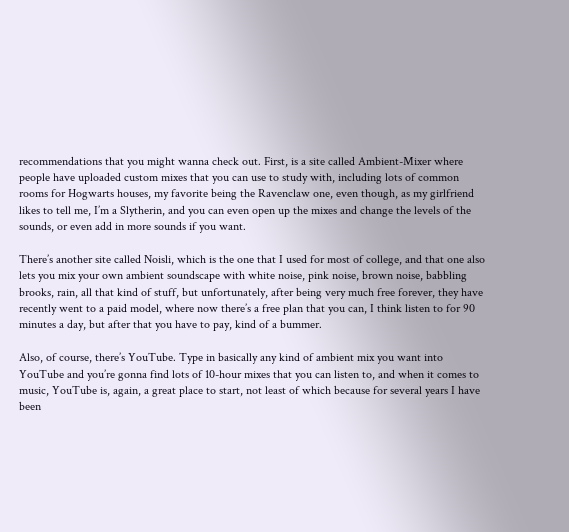recommendations that you might wanna check out. First, is a site called Ambient-Mixer where people have uploaded custom mixes that you can use to study with, including lots of common rooms for Hogwarts houses, my favorite being the Ravenclaw one, even though, as my girlfriend likes to tell me, I’m a Slytherin, and you can even open up the mixes and change the levels of the sounds, or even add in more sounds if you want.

There’s another site called Noisli, which is the one that I used for most of college, and that one also lets you mix your own ambient soundscape with white noise, pink noise, brown noise, babbling brooks, rain, all that kind of stuff, but unfortunately, after being very much free forever, they have recently went to a paid model, where now there’s a free plan that you can, I think listen to for 90 minutes a day, but after that you have to pay, kind of a bummer.

Also, of course, there’s YouTube. Type in basically any kind of ambient mix you want into YouTube and you’re gonna find lots of 10-hour mixes that you can listen to, and when it comes to music, YouTube is, again, a great place to start, not least of which because for several years I have been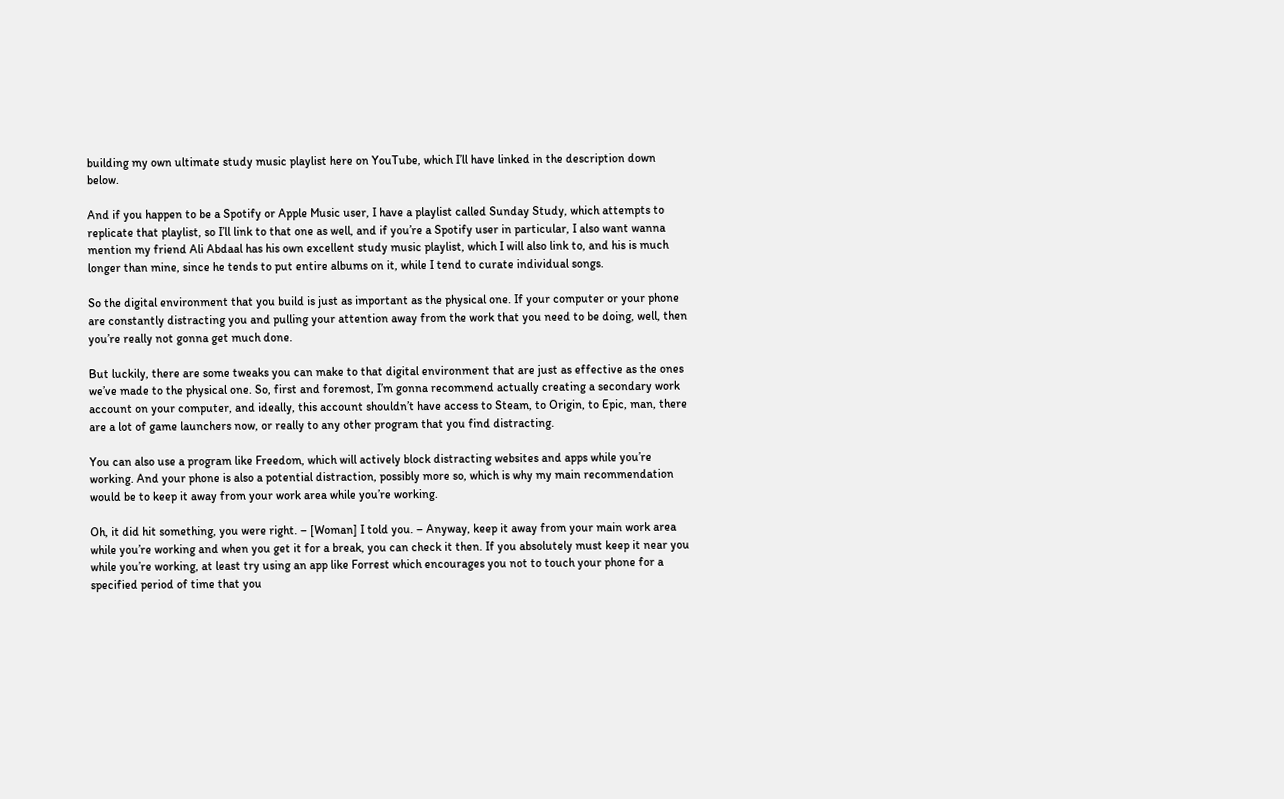building my own ultimate study music playlist here on YouTube, which I’ll have linked in the description down below.

And if you happen to be a Spotify or Apple Music user, I have a playlist called Sunday Study, which attempts to replicate that playlist, so I’ll link to that one as well, and if you’re a Spotify user in particular, I also want wanna mention my friend Ali Abdaal has his own excellent study music playlist, which I will also link to, and his is much longer than mine, since he tends to put entire albums on it, while I tend to curate individual songs.

So the digital environment that you build is just as important as the physical one. If your computer or your phone are constantly distracting you and pulling your attention away from the work that you need to be doing, well, then you’re really not gonna get much done.

But luckily, there are some tweaks you can make to that digital environment that are just as effective as the ones we’ve made to the physical one. So, first and foremost, I’m gonna recommend actually creating a secondary work account on your computer, and ideally, this account shouldn’t have access to Steam, to Origin, to Epic, man, there are a lot of game launchers now, or really to any other program that you find distracting.

You can also use a program like Freedom, which will actively block distracting websites and apps while you’re working. And your phone is also a potential distraction, possibly more so, which is why my main recommendation would be to keep it away from your work area while you’re working.

Oh, it did hit something, you were right. – [Woman] I told you. – Anyway, keep it away from your main work area while you’re working and when you get it for a break, you can check it then. If you absolutely must keep it near you while you’re working, at least try using an app like Forrest which encourages you not to touch your phone for a specified period of time that you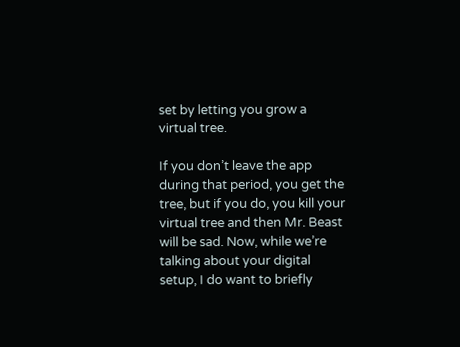set by letting you grow a virtual tree.

If you don’t leave the app during that period, you get the tree, but if you do, you kill your virtual tree and then Mr. Beast will be sad. Now, while we’re talking about your digital setup, I do want to briefly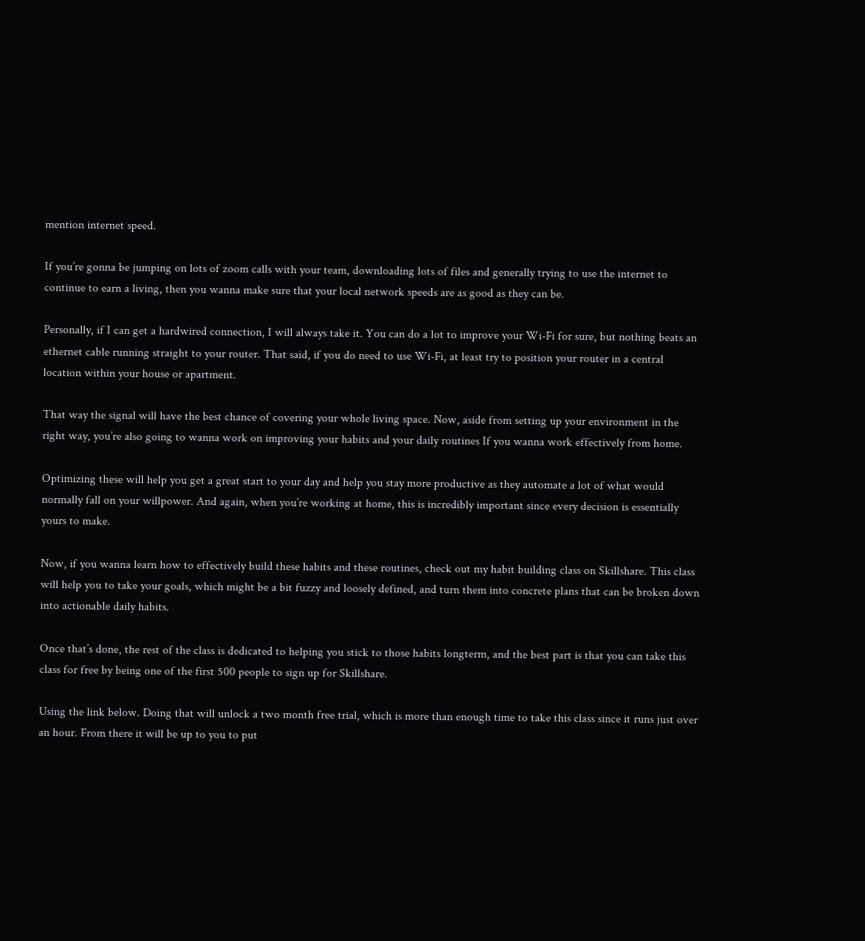mention internet speed.

If you’re gonna be jumping on lots of zoom calls with your team, downloading lots of files and generally trying to use the internet to continue to earn a living, then you wanna make sure that your local network speeds are as good as they can be.

Personally, if I can get a hardwired connection, I will always take it. You can do a lot to improve your Wi-Fi for sure, but nothing beats an ethernet cable running straight to your router. That said, if you do need to use Wi-Fi, at least try to position your router in a central location within your house or apartment.

That way the signal will have the best chance of covering your whole living space. Now, aside from setting up your environment in the right way, you’re also going to wanna work on improving your habits and your daily routines If you wanna work effectively from home.

Optimizing these will help you get a great start to your day and help you stay more productive as they automate a lot of what would normally fall on your willpower. And again, when you’re working at home, this is incredibly important since every decision is essentially yours to make.

Now, if you wanna learn how to effectively build these habits and these routines, check out my habit building class on Skillshare. This class will help you to take your goals, which might be a bit fuzzy and loosely defined, and turn them into concrete plans that can be broken down into actionable daily habits.

Once that’s done, the rest of the class is dedicated to helping you stick to those habits longterm, and the best part is that you can take this class for free by being one of the first 500 people to sign up for Skillshare.

Using the link below. Doing that will unlock a two month free trial, which is more than enough time to take this class since it runs just over an hour. From there it will be up to you to put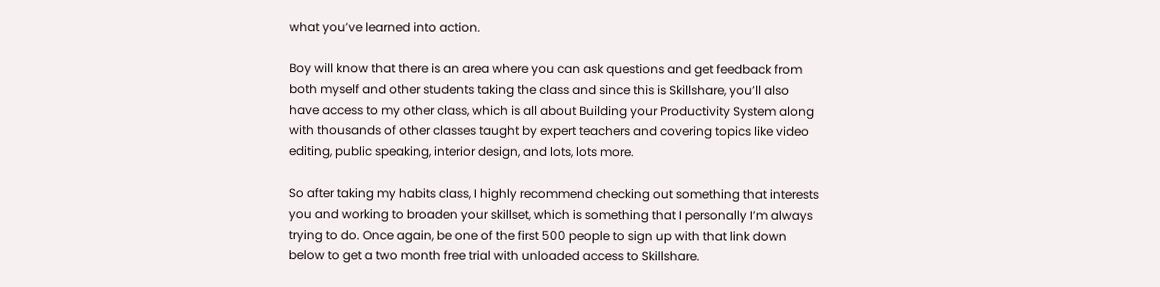what you’ve learned into action.

Boy will know that there is an area where you can ask questions and get feedback from both myself and other students taking the class and since this is Skillshare, you’ll also have access to my other class, which is all about Building your Productivity System along with thousands of other classes taught by expert teachers and covering topics like video editing, public speaking, interior design, and lots, lots more.

So after taking my habits class, I highly recommend checking out something that interests you and working to broaden your skillset, which is something that I personally I’m always trying to do. Once again, be one of the first 500 people to sign up with that link down below to get a two month free trial with unloaded access to Skillshare.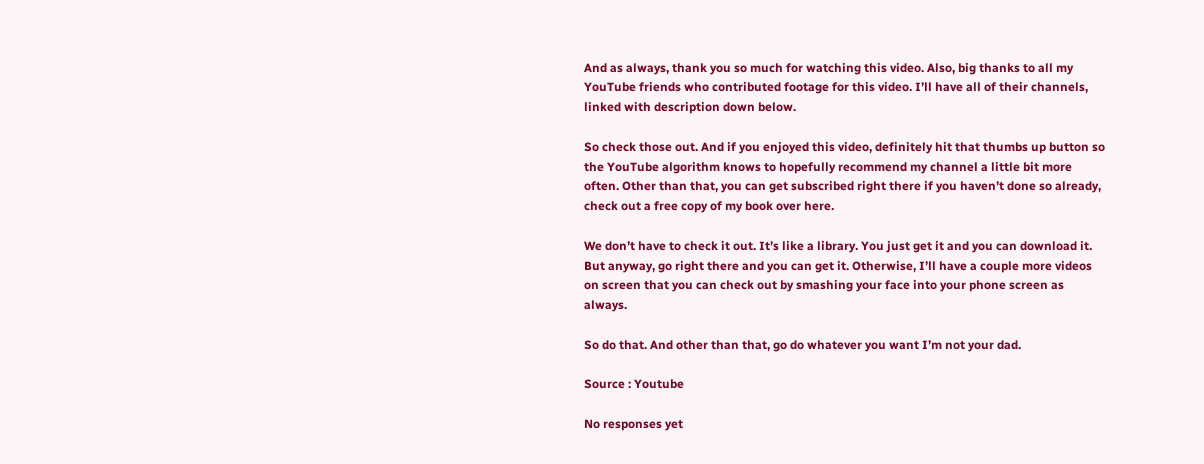And as always, thank you so much for watching this video. Also, big thanks to all my YouTube friends who contributed footage for this video. I’ll have all of their channels, linked with description down below.

So check those out. And if you enjoyed this video, definitely hit that thumbs up button so the YouTube algorithm knows to hopefully recommend my channel a little bit more often. Other than that, you can get subscribed right there if you haven’t done so already, check out a free copy of my book over here.

We don’t have to check it out. It’s like a library. You just get it and you can download it. But anyway, go right there and you can get it. Otherwise, I’ll have a couple more videos on screen that you can check out by smashing your face into your phone screen as always.

So do that. And other than that, go do whatever you want I’m not your dad.

Source : Youtube

No responses yet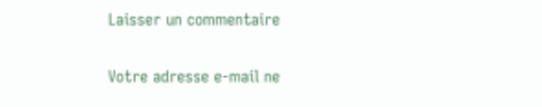Laisser un commentaire

Votre adresse e-mail ne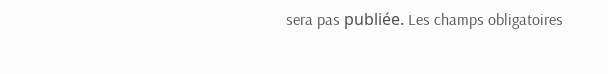sera pas publiée. Les champs obligatoires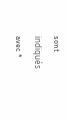sont indiqués avec *